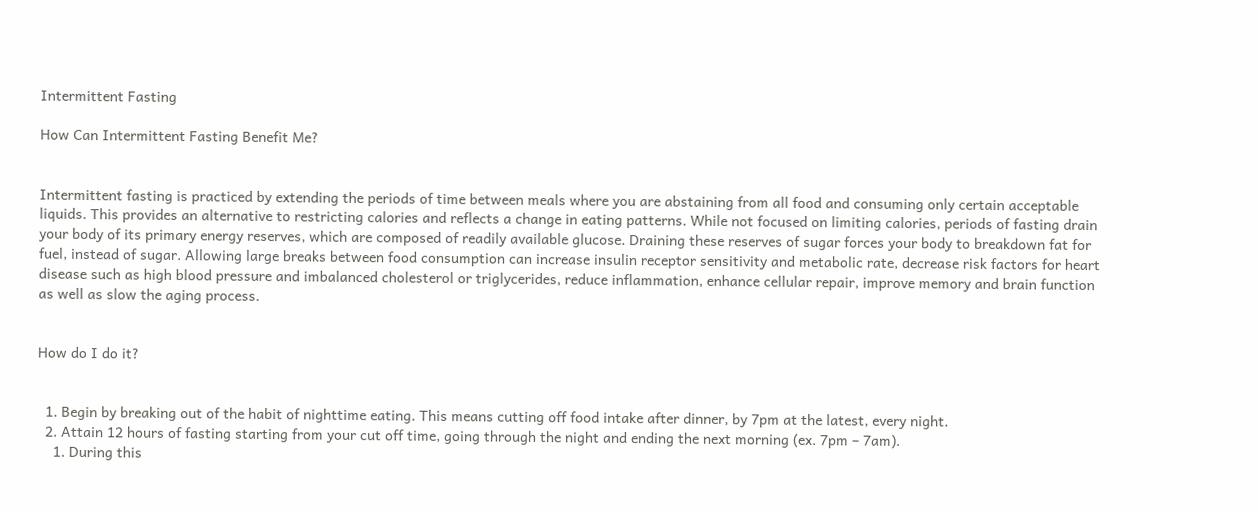Intermittent Fasting

How Can Intermittent Fasting Benefit Me?


Intermittent fasting is practiced by extending the periods of time between meals where you are abstaining from all food and consuming only certain acceptable liquids. This provides an alternative to restricting calories and reflects a change in eating patterns. While not focused on limiting calories, periods of fasting drain your body of its primary energy reserves, which are composed of readily available glucose. Draining these reserves of sugar forces your body to breakdown fat for fuel, instead of sugar. Allowing large breaks between food consumption can increase insulin receptor sensitivity and metabolic rate, decrease risk factors for heart disease such as high blood pressure and imbalanced cholesterol or triglycerides, reduce inflammation, enhance cellular repair, improve memory and brain function as well as slow the aging process.


How do I do it?


  1. Begin by breaking out of the habit of nighttime eating. This means cutting off food intake after dinner, by 7pm at the latest, every night.
  2. Attain 12 hours of fasting starting from your cut off time, going through the night and ending the next morning (ex. 7pm – 7am).
    1. During this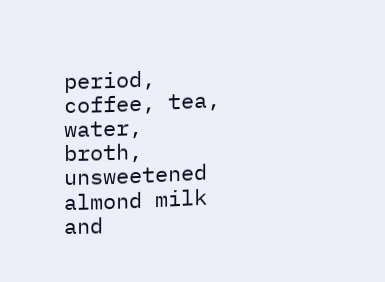period, coffee, tea, water, broth, unsweetened almond milk and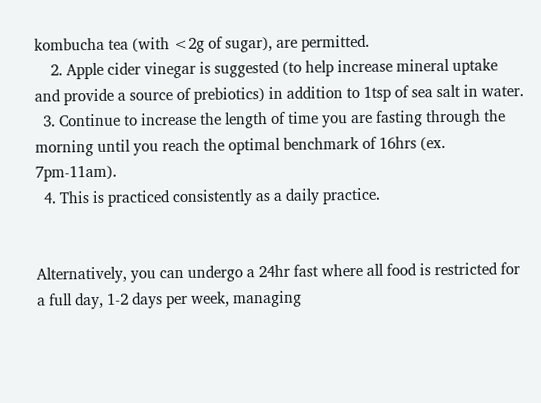kombucha tea (with <2g of sugar), are permitted.
    2. Apple cider vinegar is suggested (to help increase mineral uptake and provide a source of prebiotics) in addition to 1tsp of sea salt in water.
  3. Continue to increase the length of time you are fasting through the morning until you reach the optimal benchmark of 16hrs (ex. 7pm-11am).
  4. This is practiced consistently as a daily practice.


Alternatively, you can undergo a 24hr fast where all food is restricted for a full day, 1-2 days per week, managing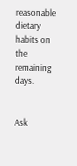reasonable dietary habits on the remaining days.


Ask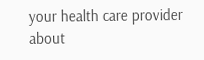your health care provider about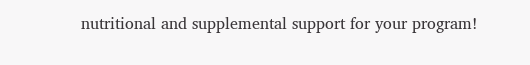nutritional and supplemental support for your program!